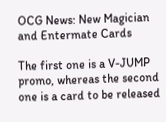OCG News: New Magician and Entermate Cards

The first one is a V-JUMP promo, whereas the second one is a card to be released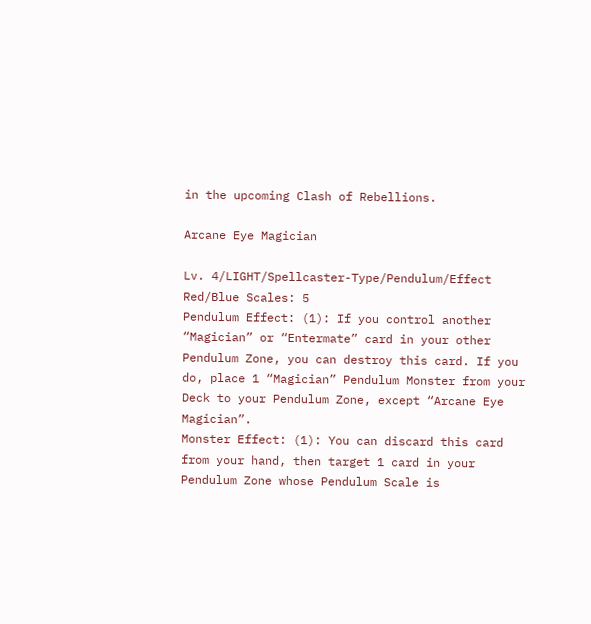in the upcoming Clash of Rebellions.

Arcane Eye Magician

Lv. 4/LIGHT/Spellcaster-Type/Pendulum/Effect
Red/Blue Scales: 5
Pendulum Effect: (1): If you control another “Magician” or “Entermate” card in your other Pendulum Zone, you can destroy this card. If you do, place 1 “Magician” Pendulum Monster from your Deck to your Pendulum Zone, except “Arcane Eye Magician”.
Monster Effect: (1): You can discard this card from your hand, then target 1 card in your Pendulum Zone whose Pendulum Scale is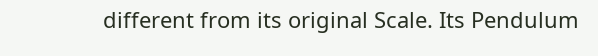different from its original Scale. Its Pendulum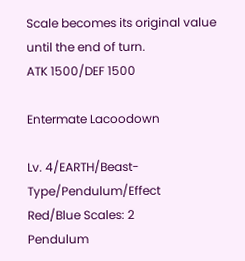Scale becomes its original value until the end of turn.
ATK 1500/DEF 1500

Entermate Lacoodown

Lv. 4/EARTH/Beast-Type/Pendulum/Effect
Red/Blue Scales: 2
Pendulum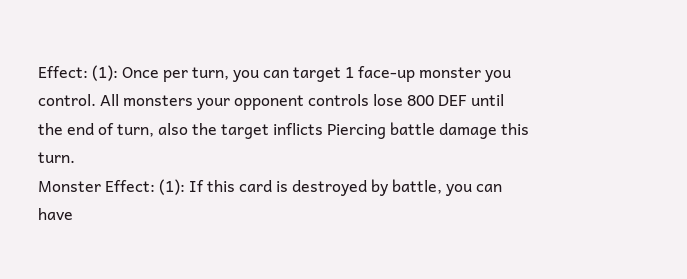Effect: (1): Once per turn, you can target 1 face-up monster you control. All monsters your opponent controls lose 800 DEF until the end of turn, also the target inflicts Piercing battle damage this turn.
Monster Effect: (1): If this card is destroyed by battle, you can have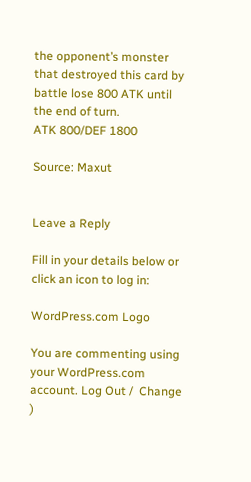the opponent’s monster that destroyed this card by battle lose 800 ATK until the end of turn.
ATK 800/DEF 1800

Source: Maxut


Leave a Reply

Fill in your details below or click an icon to log in:

WordPress.com Logo

You are commenting using your WordPress.com account. Log Out /  Change )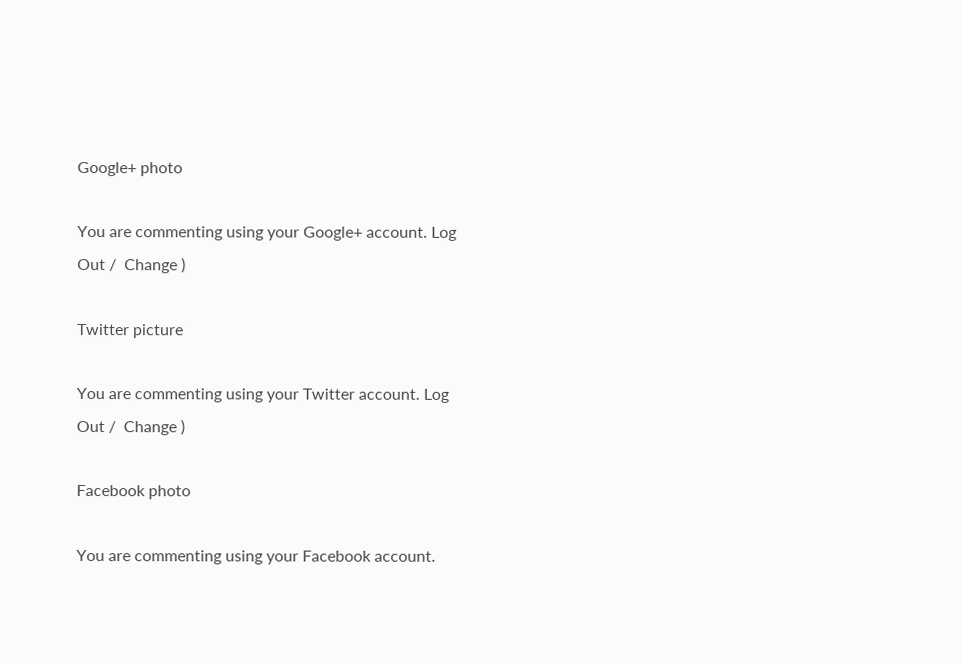Google+ photo

You are commenting using your Google+ account. Log Out /  Change )

Twitter picture

You are commenting using your Twitter account. Log Out /  Change )

Facebook photo

You are commenting using your Facebook account.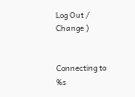Log Out /  Change )


Connecting to %s